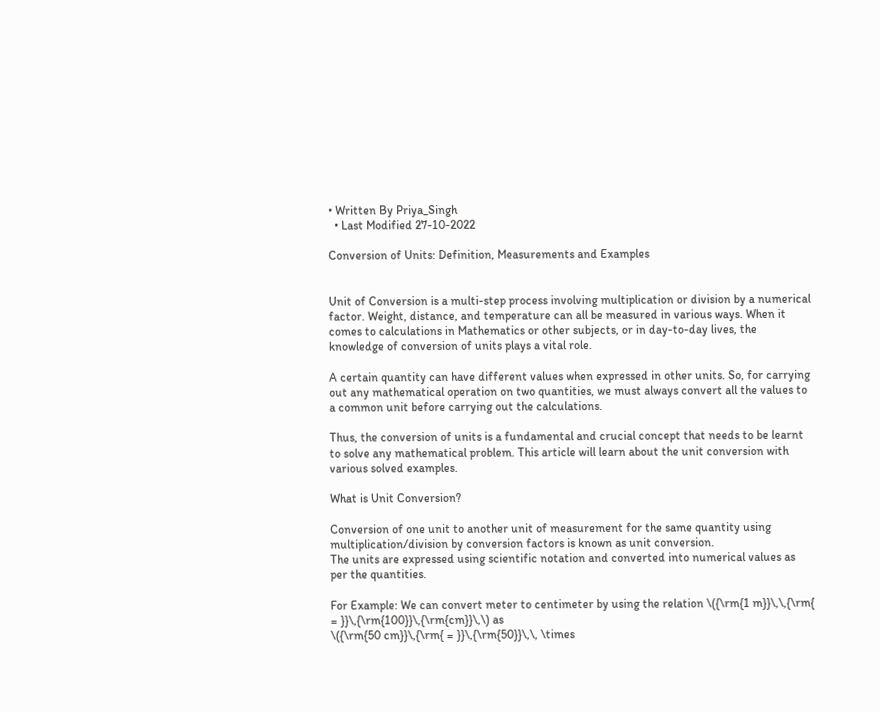• Written By Priya_Singh
  • Last Modified 27-10-2022

Conversion of Units: Definition, Measurements and Examples


Unit of Conversion is a multi-step process involving multiplication or division by a numerical factor. Weight, distance, and temperature can all be measured in various ways. When it comes to calculations in Mathematics or other subjects, or in day-to-day lives, the knowledge of conversion of units plays a vital role.

A certain quantity can have different values when expressed in other units. So, for carrying out any mathematical operation on two quantities, we must always convert all the values to a common unit before carrying out the calculations.

Thus, the conversion of units is a fundamental and crucial concept that needs to be learnt to solve any mathematical problem. This article will learn about the unit conversion with various solved examples.

What is Unit Conversion?

Conversion of one unit to another unit of measurement for the same quantity using multiplication/division by conversion factors is known as unit conversion.
The units are expressed using scientific notation and converted into numerical values as per the quantities.

For Example: We can convert meter to centimeter by using the relation \({\rm{1 m}}\,\,{\rm{ = }}\,{\rm{100}}\,{\rm{cm}}\,\) as
\({\rm{50 cm}}\,{\rm{ = }}\,{\rm{50}}\,\, \times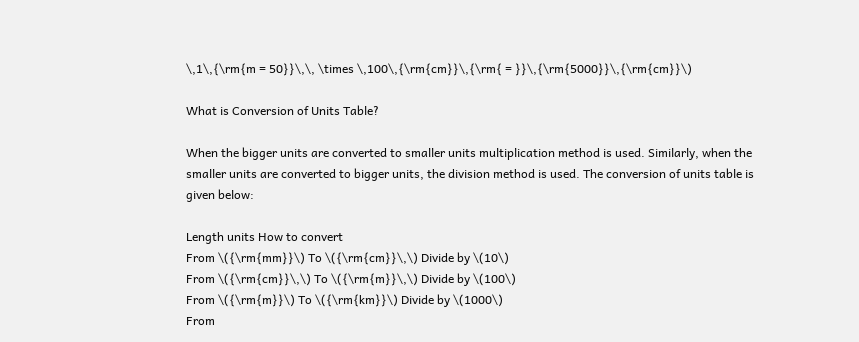\,1\,{\rm{m = 50}}\,\, \times \,100\,{\rm{cm}}\,{\rm{ = }}\,{\rm{5000}}\,{\rm{cm}}\)

What is Conversion of Units Table?

When the bigger units are converted to smaller units multiplication method is used. Similarly, when the smaller units are converted to bigger units, the division method is used. The conversion of units table is given below:

Length units How to convert
From \({\rm{mm}}\) To \({\rm{cm}}\,\) Divide by \(10\)
From \({\rm{cm}}\,\) To \({\rm{m}}\,\) Divide by \(100\)
From \({\rm{m}}\) To \({\rm{km}}\) Divide by \(1000\)
From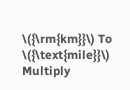\({\rm{km}}\) To \({\text{mile}}\) Multiply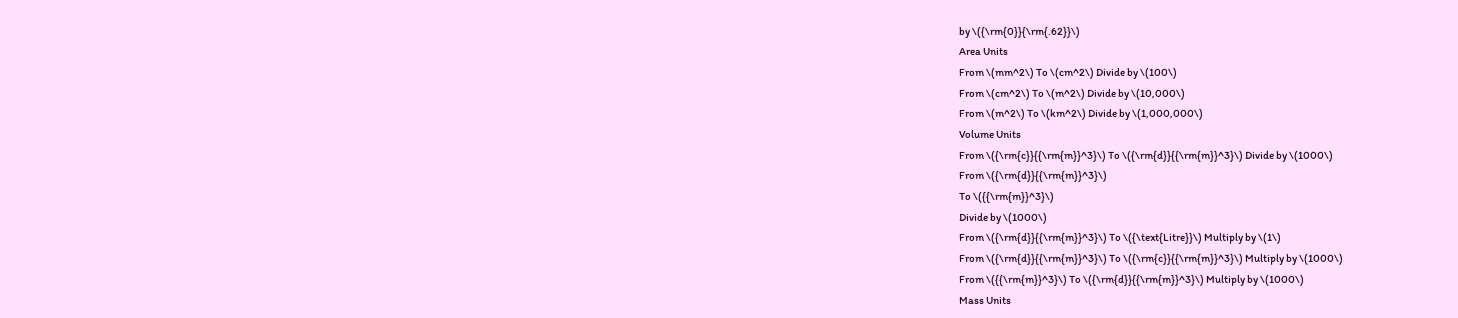by \({\rm{0}}{\rm{.62}}\)
Area Units
From \(mm^2\) To \(cm^2\) Divide by \(100\)
From \(cm^2\) To \(m^2\) Divide by \(10,000\)
From \(m^2\) To \(km^2\) Divide by \(1,000,000\)
Volume Units
From \({\rm{c}}{{\rm{m}}^3}\) To \({\rm{d}}{{\rm{m}}^3}\) Divide by \(1000\)
From \({\rm{d}}{{\rm{m}}^3}\)
To \({{\rm{m}}^3}\)
Divide by \(1000\)
From \({\rm{d}}{{\rm{m}}^3}\) To \({\text{Litre}}\) Multiply by \(1\)
From \({\rm{d}}{{\rm{m}}^3}\) To \({\rm{c}}{{\rm{m}}^3}\) Multiply by \(1000\)
From \({{\rm{m}}^3}\) To \({\rm{d}}{{\rm{m}}^3}\) Multiply by \(1000\)
Mass Units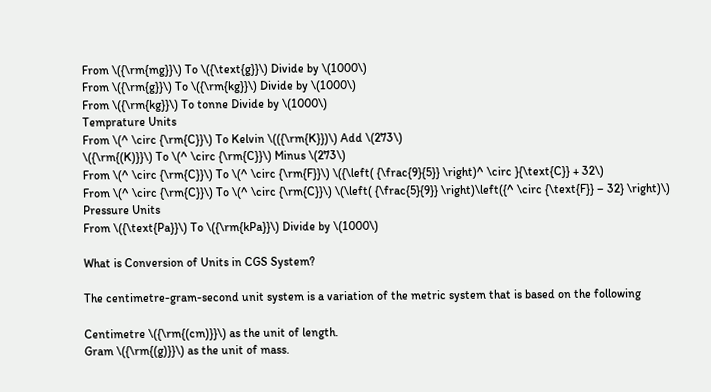From \({\rm{mg}}\) To \({\text{g}}\) Divide by \(1000\)
From \({\rm{g}}\) To \({\rm{kg}}\) Divide by \(1000\)
From \({\rm{kg}}\) To tonne Divide by \(1000\)
Temprature Units
From \(^ \circ {\rm{C}}\) To Kelvin \(({\rm{K}})\) Add \(273\)
\({\rm{(K)}}\) To \(^ \circ {\rm{C}}\) Minus \(273\)
From \(^ \circ {\rm{C}}\) To \(^ \circ {\rm{F}}\) \({\left( {\frac{9}{5}} \right)^ \circ }{\text{C}} + 32\)
From \(^ \circ {\rm{C}}\) To \(^ \circ {\rm{C}}\) \(\left( {\frac{5}{9}} \right)\left({^ \circ {\text{F}} – 32} \right)\)
Pressure Units
From \({\text{Pa}}\) To \({\rm{kPa}}\) Divide by \(1000\)

What is Conversion of Units in CGS System?

The centimetre-gram-second unit system is a variation of the metric system that is based on the following

Centimetre \({\rm{(cm)}}\) as the unit of length.
Gram \({\rm{(g)}}\) as the unit of mass.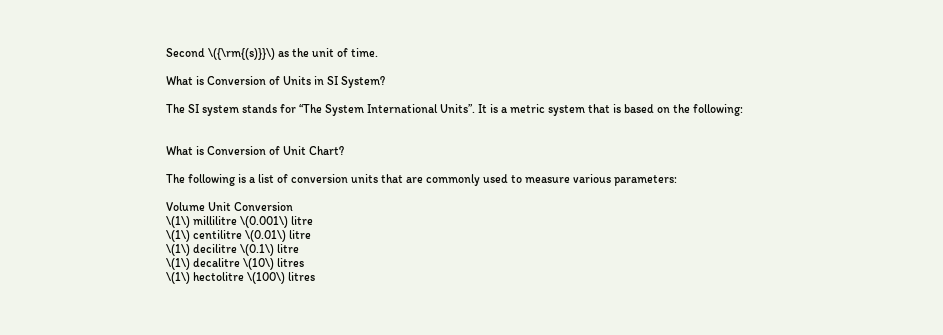Second \({\rm{(s)}}\) as the unit of time.

What is Conversion of Units in SI System?

The SI system stands for “The System International Units”. It is a metric system that is based on the following:


What is Conversion of Unit Chart?

The following is a list of conversion units that are commonly used to measure various parameters:

Volume Unit Conversion
\(1\) millilitre \(0.001\) litre
\(1\) centilitre \(0.01\) litre
\(1\) decilitre \(0.1\) litre
\(1\) decalitre \(10\) litres
\(1\) hectolitre \(100\) litres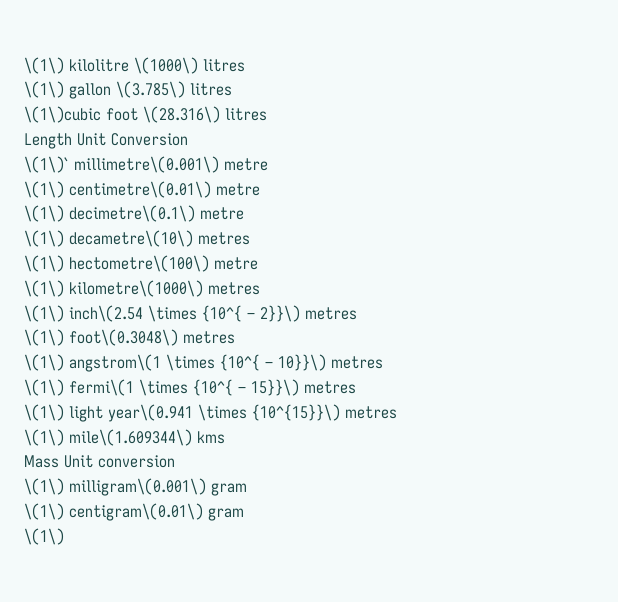\(1\) kilolitre \(1000\) litres
\(1\) gallon \(3.785\) litres
\(1\)cubic foot \(28.316\) litres
Length Unit Conversion
\(1\)` millimetre\(0.001\) metre
\(1\) centimetre\(0.01\) metre
\(1\) decimetre\(0.1\) metre
\(1\) decametre\(10\) metres
\(1\) hectometre\(100\) metre
\(1\) kilometre\(1000\) metres
\(1\) inch\(2.54 \times {10^{ – 2}}\) metres
\(1\) foot\(0.3048\) metres
\(1\) angstrom\(1 \times {10^{ – 10}}\) metres
\(1\) fermi\(1 \times {10^{ – 15}}\) metres
\(1\) light year\(0.941 \times {10^{15}}\) metres
\(1\) mile\(1.609344\) kms
Mass Unit conversion
\(1\) milligram\(0.001\) gram
\(1\) centigram\(0.01\) gram
\(1\)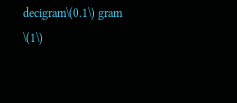decigram\(0.1\) gram
\(1\)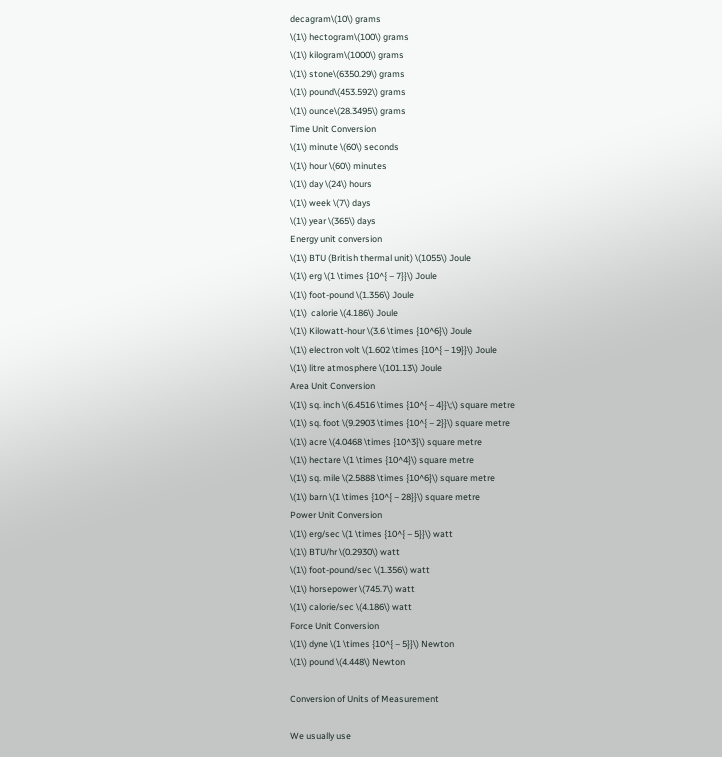decagram\(10\) grams
\(1\) hectogram\(100\) grams
\(1\) kilogram\(1000\) grams
\(1\) stone\(6350.29\) grams
\(1\) pound\(453.592\) grams
\(1\) ounce\(28.3495\) grams
Time Unit Conversion
\(1\) minute \(60\) seconds
\(1\) hour \(60\) minutes
\(1\) day \(24\) hours
\(1\) week \(7\) days
\(1\) year \(365\) days
Energy unit conversion
\(1\) BTU (British thermal unit) \(1055\) Joule
\(1\) erg \(1 \times {10^{ – 7}}\) Joule
\(1\) foot-pound \(1.356\) Joule
\(1\)  calorie \(4.186\) Joule
\(1\) Kilowatt-hour \(3.6 \times {10^6}\) Joule
\(1\) electron volt \(1.602 \times {10^{ – 19}}\) Joule
\(1\) litre atmosphere \(101.13\) Joule
Area Unit Conversion
\(1\) sq. inch \(6.4516 \times {10^{ – 4}}\;\) square metre
\(1\) sq. foot \(9.2903 \times {10^{ – 2}}\) square metre
\(1\) acre \(4.0468 \times {10^3}\) square metre
\(1\) hectare \(1 \times {10^4}\) square metre
\(1\) sq. mile \(2.5888 \times {10^6}\) square metre
\(1\) barn \(1 \times {10^{ – 28}}\) square metre
Power Unit Conversion
\(1\) erg/sec \(1 \times {10^{ – 5}}\) watt
\(1\) BTU/hr \(0.2930\) watt
\(1\) foot-pound/sec \(1.356\) watt
\(1\) horsepower \(745.7\) watt
\(1\) calorie/sec \(4.186\) watt
Force Unit Conversion
\(1\) dyne \(1 \times {10^{ – 5}}\) Newton
\(1\) pound \(4.448\) Newton

Conversion of Units of Measurement

We usually use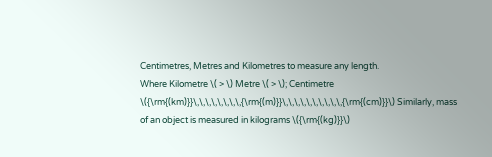Centimetres, Metres and Kilometres to measure any length.
Where Kilometre \( > \) Metre \( > \); Centimetre
\({\rm{(km)}}\,\,\,\,\,\,\,\,{\rm{(m)}}\,\,\,\,\,\,\,\,\,\,{\rm{(cm)}}\) Similarly, mass of an object is measured in kilograms \({\rm{(kg)}}\)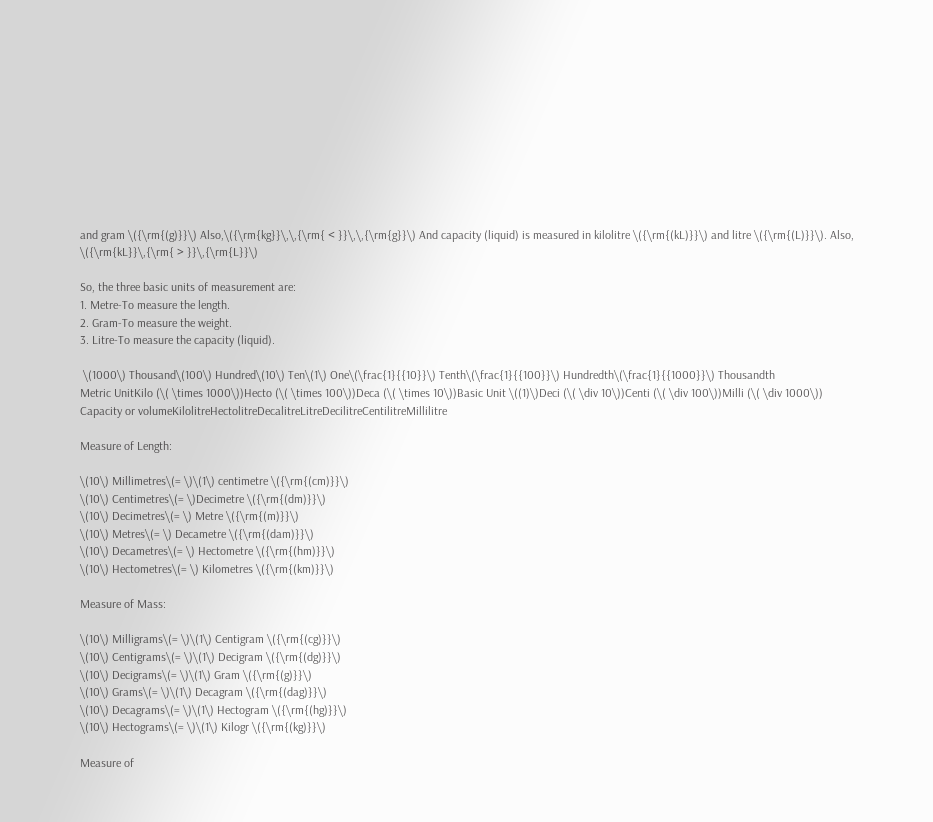and gram \({\rm{(g)}}\) Also,\({\rm{kg}}\,\,{\rm{ < }}\,\,{\rm{g}}\) And capacity (liquid) is measured in kilolitre \({\rm{(kL)}}\) and litre \({\rm{(L)}}\). Also, \({\rm{kL}}\,{\rm{ > }}\,{\rm{L}}\)

So, the three basic units of measurement are:
1. Metre-To measure the length.
2. Gram-To measure the weight.
3. Litre-To measure the capacity (liquid).

 \(1000\) Thousand\(100\) Hundred\(10\) Ten\(1\) One\(\frac{1}{{10}}\) Tenth\(\frac{1}{{100}}\) Hundredth\(\frac{1}{{1000}}\) Thousandth
Metric UnitKilo (\( \times 1000\))Hecto (\( \times 100\))Deca (\( \times 10\))Basic Unit \((1)\)Deci (\( \div 10\))Centi (\( \div 100\))Milli (\( \div 1000\))
Capacity or volumeKilolitreHectolitreDecalitreLitreDecilitreCentilitreMillilitre

Measure of Length:

\(10\) Millimetres\(= \)\(1\) centimetre \({\rm{(cm)}}\)
\(10\) Centimetres\(= \)Decimetre \({\rm{(dm)}}\)
\(10\) Decimetres\(= \) Metre \({\rm{(m)}}\)
\(10\) Metres\(= \) Decametre \({\rm{(dam)}}\)
\(10\) Decametres\(= \) Hectometre \({\rm{(hm)}}\)
\(10\) Hectometres\(= \) Kilometres \({\rm{(km)}}\)

Measure of Mass:

\(10\) Milligrams\(= \)\(1\) Centigram \({\rm{(cg)}}\)
\(10\) Centigrams\(= \)\(1\) Decigram \({\rm{(dg)}}\)
\(10\) Decigrams\(= \)\(1\) Gram \({\rm{(g)}}\)
\(10\) Grams\(= \)\(1\) Decagram \({\rm{(dag)}}\)
\(10\) Decagrams\(= \)\(1\) Hectogram \({\rm{(hg)}}\)
\(10\) Hectograms\(= \)\(1\) Kilogr \({\rm{(kg)}}\)

Measure of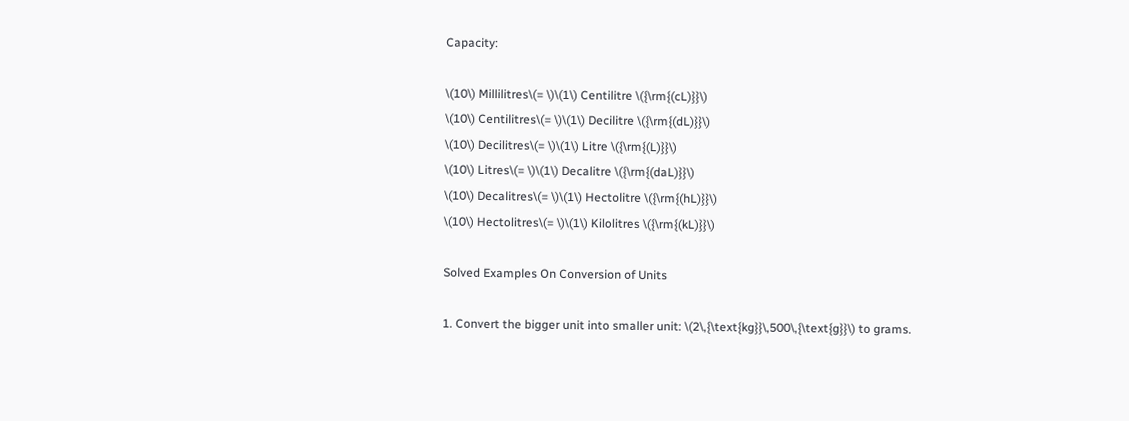Capacity:

\(10\) Millilitres\(= \)\(1\) Centilitre \({\rm{(cL)}}\)
\(10\) Centilitres\(= \)\(1\) Decilitre \({\rm{(dL)}}\)
\(10\) Decilitres\(= \)\(1\) Litre \({\rm{(L)}}\)
\(10\) Litres\(= \)\(1\) Decalitre \({\rm{(daL)}}\)
\(10\) Decalitres\(= \)\(1\) Hectolitre \({\rm{(hL)}}\)
\(10\) Hectolitres\(= \)\(1\) Kilolitres \({\rm{(kL)}}\)

Solved Examples On Conversion of Units

1. Convert the bigger unit into smaller unit: \(2\,{\text{kg}}\,500\,{\text{g}}\) to grams.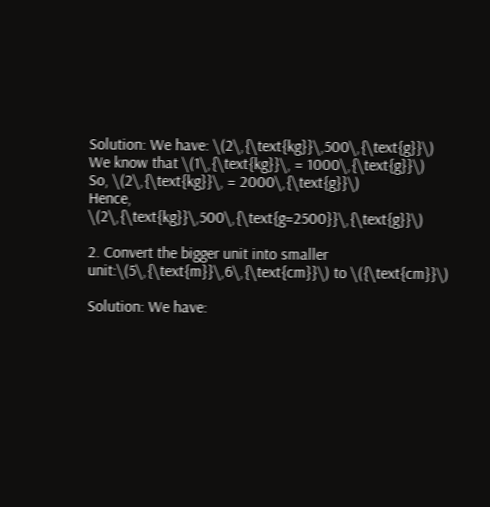Solution: We have: \(2\,{\text{kg}}\,500\,{\text{g}}\)
We know that \(1\,{\text{kg}}\, = 1000\,{\text{g}}\)
So, \(2\,{\text{kg}}\, = 2000\,{\text{g}}\)
Hence, \(2\,{\text{kg}}\,500\,{\text{g=2500}}\,{\text{g}}\)

2. Convert the bigger unit into smaller unit:\(5\,{\text{m}}\,6\,{\text{cm}}\) to \({\text{cm}}\)

Solution: We have: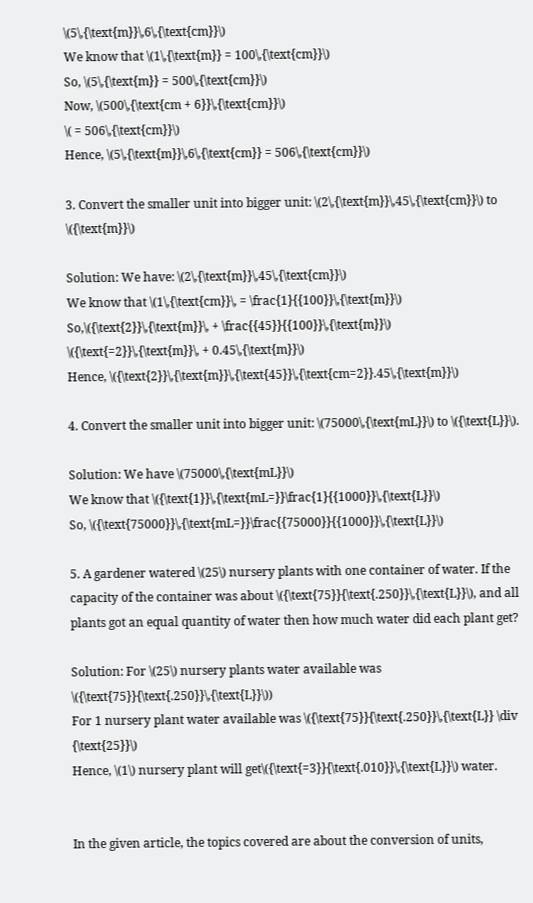\(5\,{\text{m}}\,6\,{\text{cm}}\)
We know that \(1\,{\text{m}} = 100\,{\text{cm}}\)
So, \(5\,{\text{m}} = 500\,{\text{cm}}\)
Now, \(500\,{\text{cm + 6}}\,{\text{cm}}\)
\( = 506\,{\text{cm}}\)
Hence, \(5\,{\text{m}}\,6\,{\text{cm}} = 506\,{\text{cm}}\)

3. Convert the smaller unit into bigger unit: \(2\,{\text{m}}\,45\,{\text{cm}}\) to \({\text{m}}\)

Solution: We have: \(2\,{\text{m}}\,45\,{\text{cm}}\)
We know that \(1\,{\text{cm}}\, = \frac{1}{{100}}\,{\text{m}}\)
So,\({\text{2}}\,{\text{m}}\, + \frac{{45}}{{100}}\,{\text{m}}\)
\({\text{=2}}\,{\text{m}}\, + 0.45\,{\text{m}}\)
Hence, \({\text{2}}\,{\text{m}}\,{\text{45}}\,{\text{cm=2}}.45\,{\text{m}}\)

4. Convert the smaller unit into bigger unit: \(75000\,{\text{mL}}\) to \({\text{L}}\).

Solution: We have \(75000\,{\text{mL}}\)
We know that \({\text{1}}\,{\text{mL=}}\frac{1}{{1000}}\,{\text{L}}\)
So, \({\text{75000}}\,{\text{mL=}}\frac{{75000}}{{1000}}\,{\text{L}}\)

5. A gardener watered \(25\) nursery plants with one container of water. If the capacity of the container was about \({\text{75}}{\text{.250}}\,{\text{L}}\), and all plants got an equal quantity of water then how much water did each plant get?

Solution: For \(25\) nursery plants water available was \({\text{75}}{\text{.250}}\,{\text{L}}\))
For 1 nursery plant water available was \({\text{75}}{\text{.250}}\,{\text{L}} \div {\text{25}}\)
Hence, \(1\) nursery plant will get\({\text{=3}}{\text{.010}}\,{\text{L}}\) water.


In the given article, the topics covered are about the conversion of units,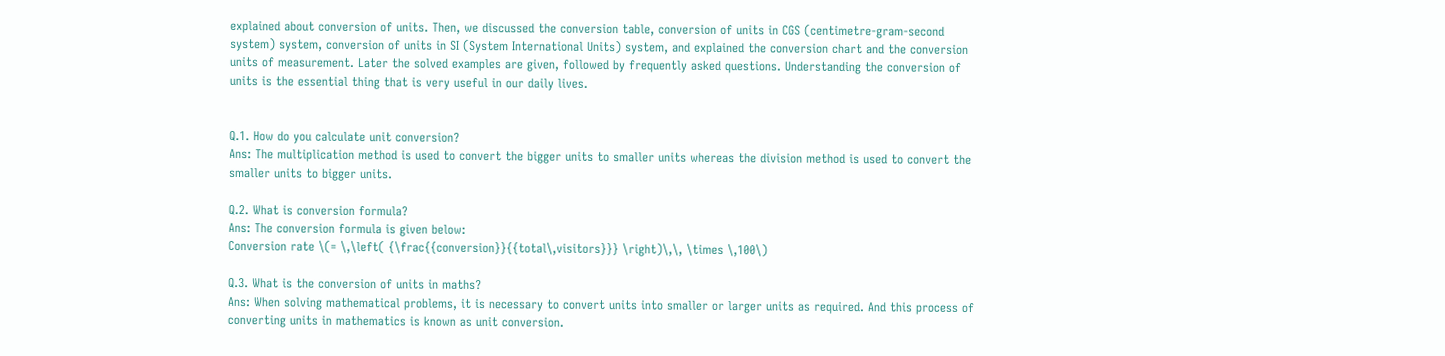explained about conversion of units. Then, we discussed the conversion table, conversion of units in CGS (centimetre-gram-second system) system, conversion of units in SI (System International Units) system, and explained the conversion chart and the conversion units of measurement. Later the solved examples are given, followed by frequently asked questions. Understanding the conversion of units is the essential thing that is very useful in our daily lives.


Q.1. How do you calculate unit conversion?
Ans: The multiplication method is used to convert the bigger units to smaller units whereas the division method is used to convert the smaller units to bigger units.

Q.2. What is conversion formula?
Ans: The conversion formula is given below:
Conversion rate \(= \,\left( {\frac{{conversion}}{{total\,visitors}}} \right)\,\, \times \,100\)

Q.3. What is the conversion of units in maths?
Ans: When solving mathematical problems, it is necessary to convert units into smaller or larger units as required. And this process of converting units in mathematics is known as unit conversion.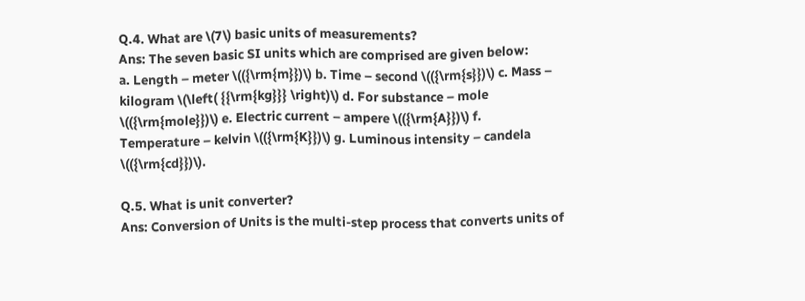Q.4. What are \(7\) basic units of measurements?
Ans: The seven basic SI units which are comprised are given below:
a. Length – meter \(({\rm{m}})\) b. Time – second \(({\rm{s}})\) c. Mass – kilogram \(\left( {{\rm{kg}}} \right)\) d. For substance – mole \(({\rm{mole}})\) e. Electric current – ampere \(({\rm{A}})\) f. Temperature – kelvin \(({\rm{K}})\) g. Luminous intensity – candela \(({\rm{cd}})\).

Q.5. What is unit converter?
Ans: Conversion of Units is the multi-step process that converts units of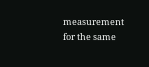measurement for the same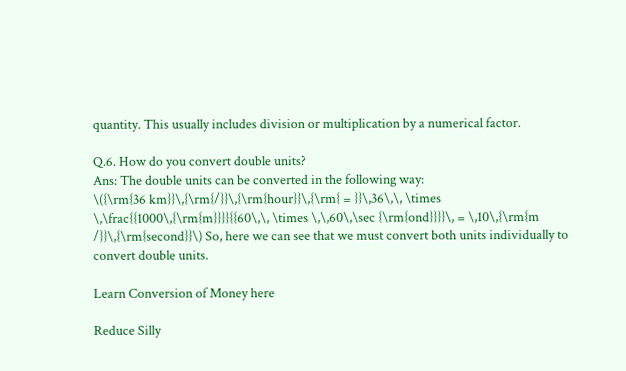quantity. This usually includes division or multiplication by a numerical factor.

Q.6. How do you convert double units?
Ans: The double units can be converted in the following way:
\({\rm{36 km}}\,{\rm{/}}\,{\rm{hour}}\,{\rm{ = }}\,36\,\, \times \,\frac{{1000\,{\rm{m}}}}{{60\,\, \times \,\,60\,\sec {\rm{ond}}}}\, = \,10\,{\rm{m /}}\,{\rm{second}}\) So, here we can see that we must convert both units individually to convert double units.

Learn Conversion of Money here

Reduce Silly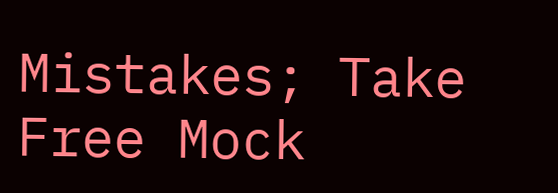Mistakes; Take Free Mock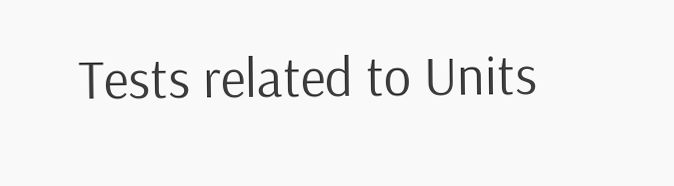Tests related to Units